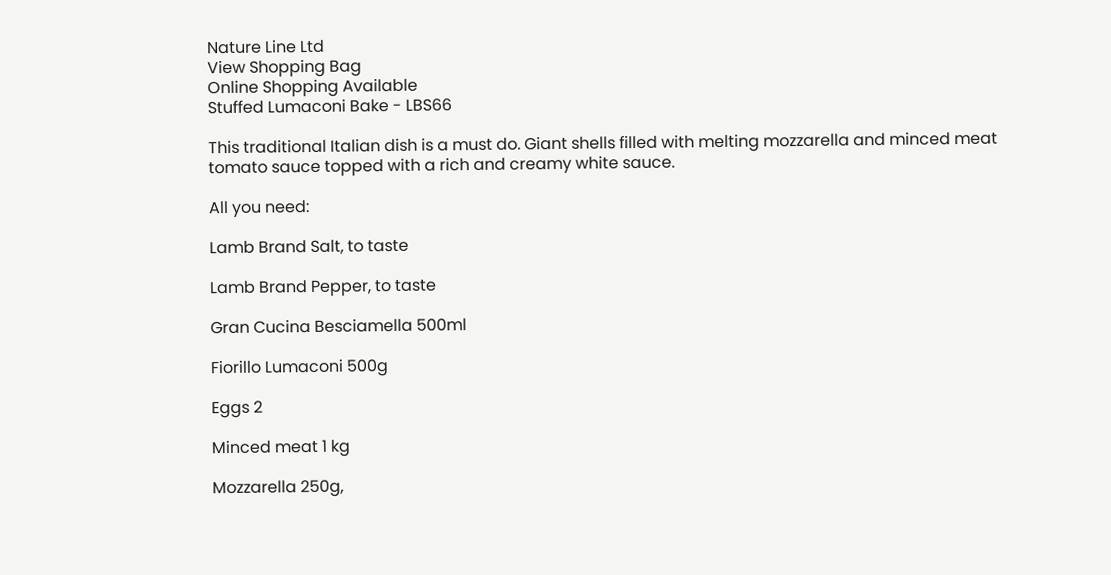Nature Line Ltd
View Shopping Bag
Online Shopping Available
Stuffed Lumaconi Bake - LBS66

This traditional Italian dish is a must do. Giant shells filled with melting mozzarella and minced meat tomato sauce topped with a rich and creamy white sauce.

All you need:

Lamb Brand Salt, to taste

Lamb Brand Pepper, to taste

Gran Cucina Besciamella 500ml

Fiorillo Lumaconi 500g

Eggs 2

Minced meat 1 kg

Mozzarella 250g,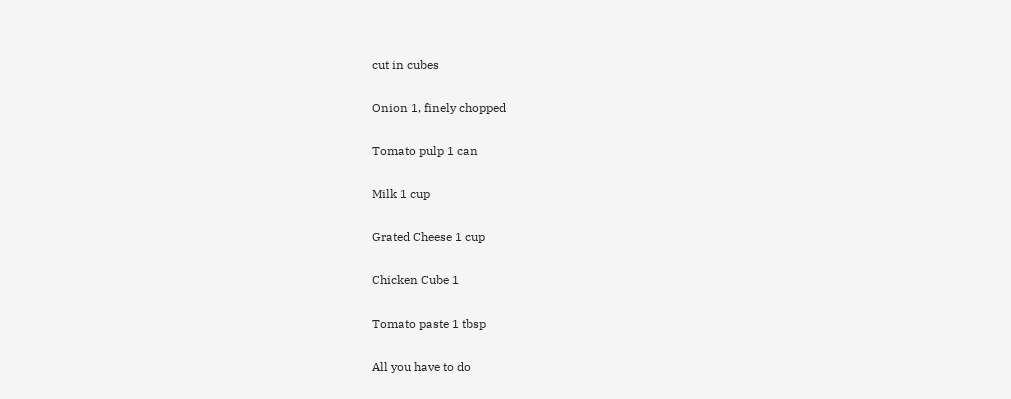cut in cubes

Onion 1, finely chopped

Tomato pulp 1 can

Milk 1 cup

Grated Cheese 1 cup

Chicken Cube 1

Tomato paste 1 tbsp

All you have to do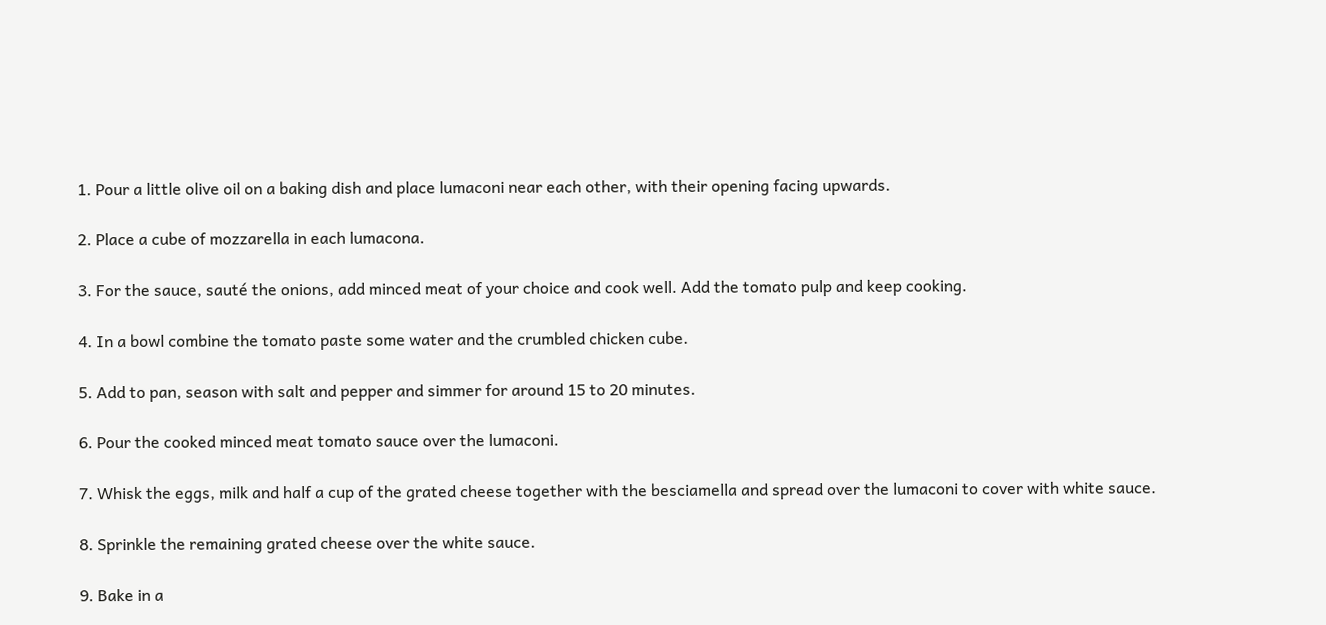1. Pour a little olive oil on a baking dish and place lumaconi near each other, with their opening facing upwards.

2. Place a cube of mozzarella in each lumacona.

3. For the sauce, sauté the onions, add minced meat of your choice and cook well. Add the tomato pulp and keep cooking.

4. In a bowl combine the tomato paste some water and the crumbled chicken cube.

5. Add to pan, season with salt and pepper and simmer for around 15 to 20 minutes.

6. Pour the cooked minced meat tomato sauce over the lumaconi.

7. Whisk the eggs, milk and half a cup of the grated cheese together with the besciamella and spread over the lumaconi to cover with white sauce.

8. Sprinkle the remaining grated cheese over the white sauce.

9. Bake in a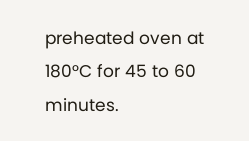preheated oven at 180°C for 45 to 60 minutes.